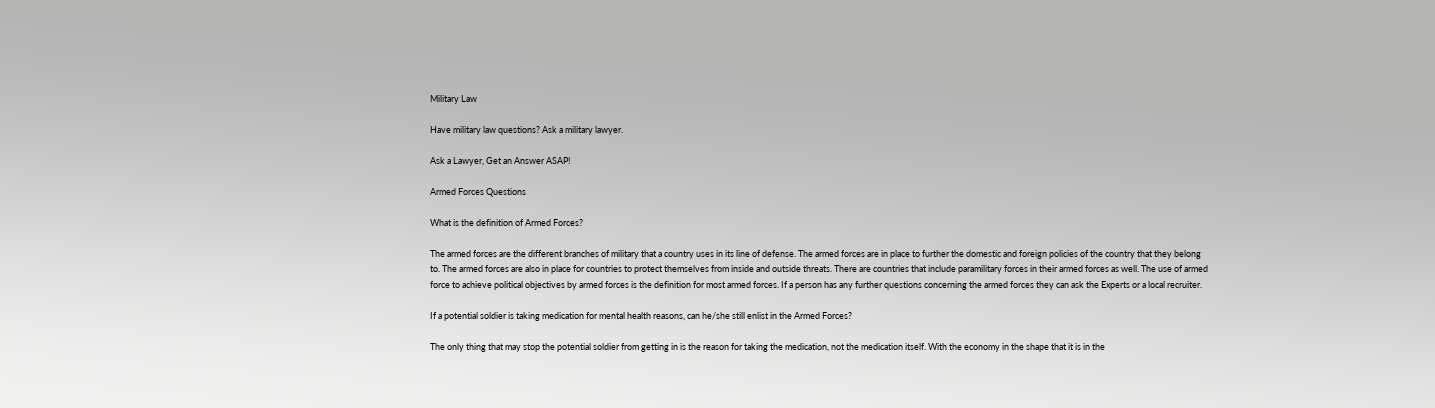Military Law

Have military law questions? Ask a military lawyer.

Ask a Lawyer, Get an Answer ASAP!

Armed Forces Questions

What is the definition of Armed Forces?

The armed forces are the different branches of military that a country uses in its line of defense. The armed forces are in place to further the domestic and foreign policies of the country that they belong to. The armed forces are also in place for countries to protect themselves from inside and outside threats. There are countries that include paramilitary forces in their armed forces as well. The use of armed force to achieve political objectives by armed forces is the definition for most armed forces. If a person has any further questions concerning the armed forces they can ask the Experts or a local recruiter.

If a potential soldier is taking medication for mental health reasons, can he/she still enlist in the Armed Forces?

The only thing that may stop the potential soldier from getting in is the reason for taking the medication, not the medication itself. With the economy in the shape that it is in the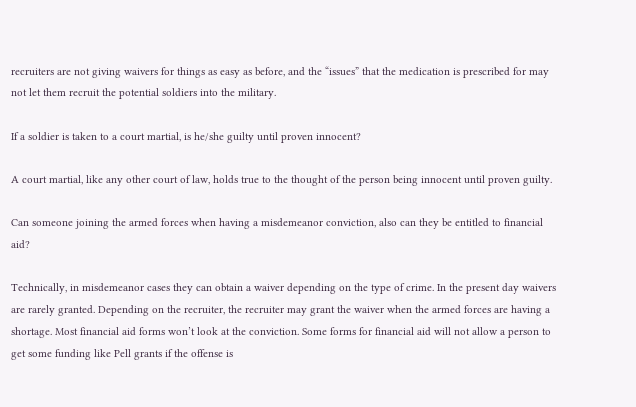recruiters are not giving waivers for things as easy as before, and the “issues” that the medication is prescribed for may not let them recruit the potential soldiers into the military.

If a soldier is taken to a court martial, is he/she guilty until proven innocent?

A court martial, like any other court of law, holds true to the thought of the person being innocent until proven guilty.

Can someone joining the armed forces when having a misdemeanor conviction, also can they be entitled to financial aid?

Technically, in misdemeanor cases they can obtain a waiver depending on the type of crime. In the present day waivers are rarely granted. Depending on the recruiter, the recruiter may grant the waiver when the armed forces are having a shortage. Most financial aid forms won’t look at the conviction. Some forms for financial aid will not allow a person to get some funding like Pell grants if the offense is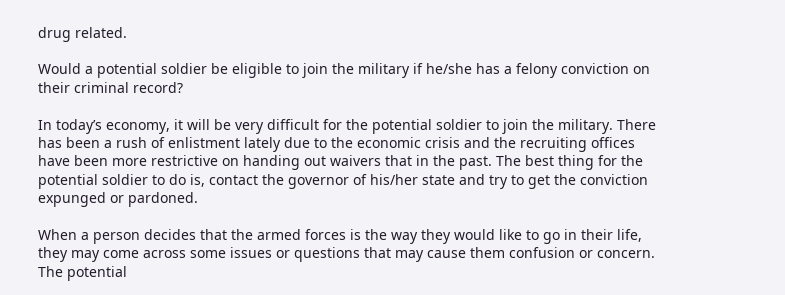drug related.

Would a potential soldier be eligible to join the military if he/she has a felony conviction on their criminal record?

In today’s economy, it will be very difficult for the potential soldier to join the military. There has been a rush of enlistment lately due to the economic crisis and the recruiting offices have been more restrictive on handing out waivers that in the past. The best thing for the potential soldier to do is, contact the governor of his/her state and try to get the conviction expunged or pardoned.

When a person decides that the armed forces is the way they would like to go in their life, they may come across some issues or questions that may cause them confusion or concern. The potential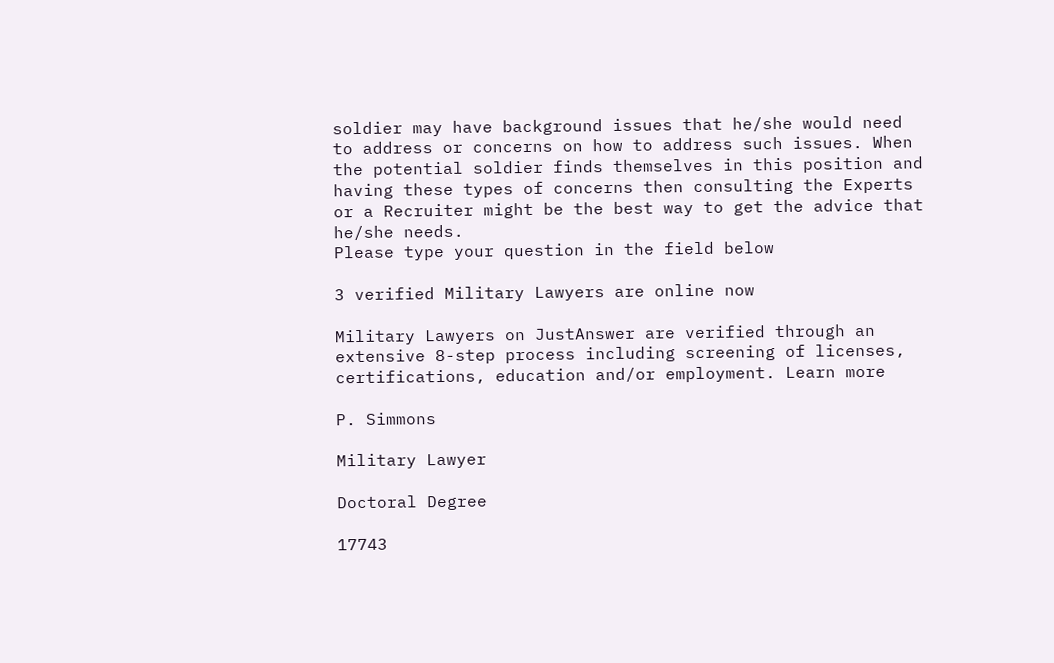soldier may have background issues that he/she would need to address or concerns on how to address such issues. When the potential soldier finds themselves in this position and having these types of concerns then consulting the Experts or a Recruiter might be the best way to get the advice that he/she needs.
Please type your question in the field below

3 verified Military Lawyers are online now

Military Lawyers on JustAnswer are verified through an extensive 8-step process including screening of licenses, certifications, education and/or employment. Learn more

P. Simmons

Military Lawyer

Doctoral Degree

17743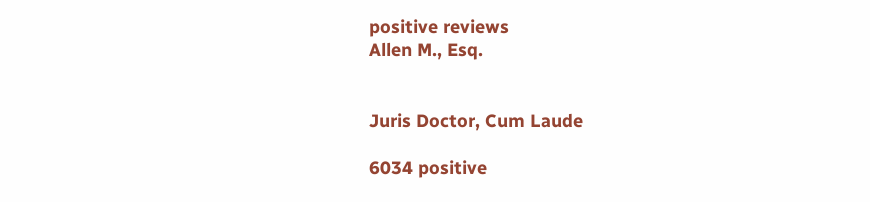positive reviews
Allen M., Esq.


Juris Doctor, Cum Laude

6034 positive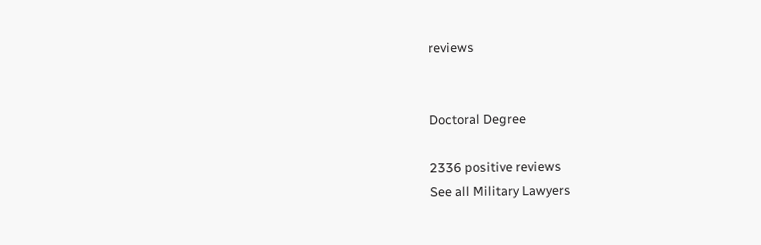reviews


Doctoral Degree

2336 positive reviews
See all Military Lawyers